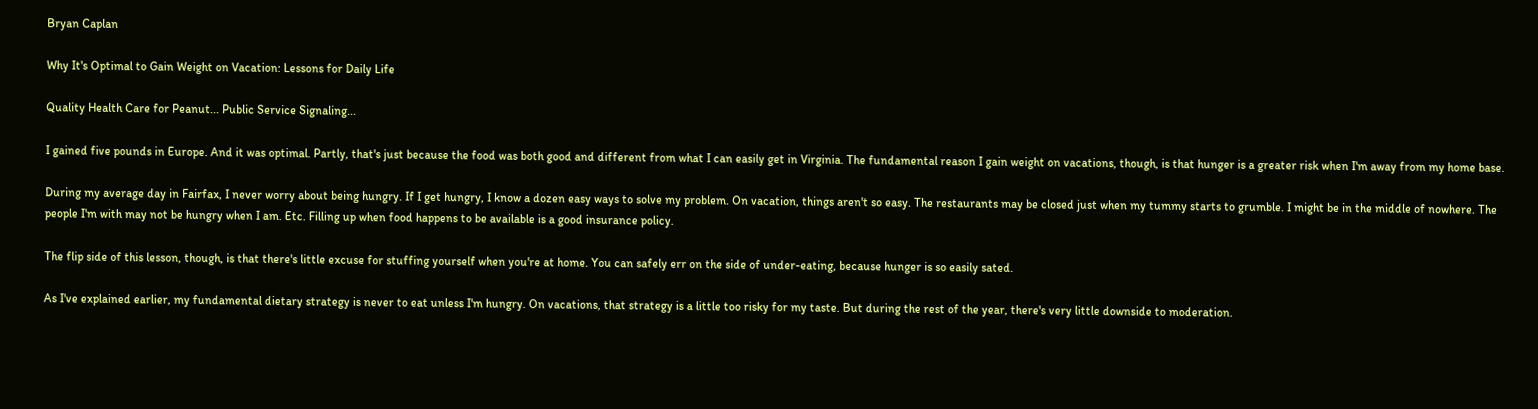Bryan Caplan

Why It's Optimal to Gain Weight on Vacation: Lessons for Daily Life

Quality Health Care for Peanut... Public Service Signaling...

I gained five pounds in Europe. And it was optimal. Partly, that's just because the food was both good and different from what I can easily get in Virginia. The fundamental reason I gain weight on vacations, though, is that hunger is a greater risk when I'm away from my home base.

During my average day in Fairfax, I never worry about being hungry. If I get hungry, I know a dozen easy ways to solve my problem. On vacation, things aren't so easy. The restaurants may be closed just when my tummy starts to grumble. I might be in the middle of nowhere. The people I'm with may not be hungry when I am. Etc. Filling up when food happens to be available is a good insurance policy.

The flip side of this lesson, though, is that there's little excuse for stuffing yourself when you're at home. You can safely err on the side of under-eating, because hunger is so easily sated.

As I've explained earlier, my fundamental dietary strategy is never to eat unless I'm hungry. On vacations, that strategy is a little too risky for my taste. But during the rest of the year, there's very little downside to moderation.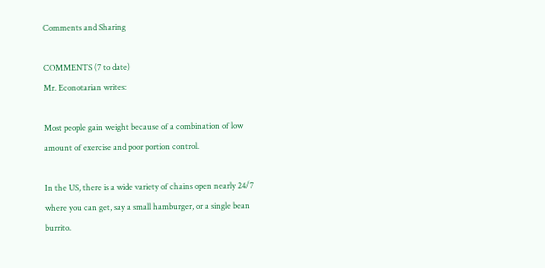Comments and Sharing

COMMENTS (7 to date)
Mr. Econotarian writes:

Most people gain weight because of a combination of low amount of exercise and poor portion control.

In the US, there is a wide variety of chains open nearly 24/7 where you can get, say a small hamburger, or a single bean burrito.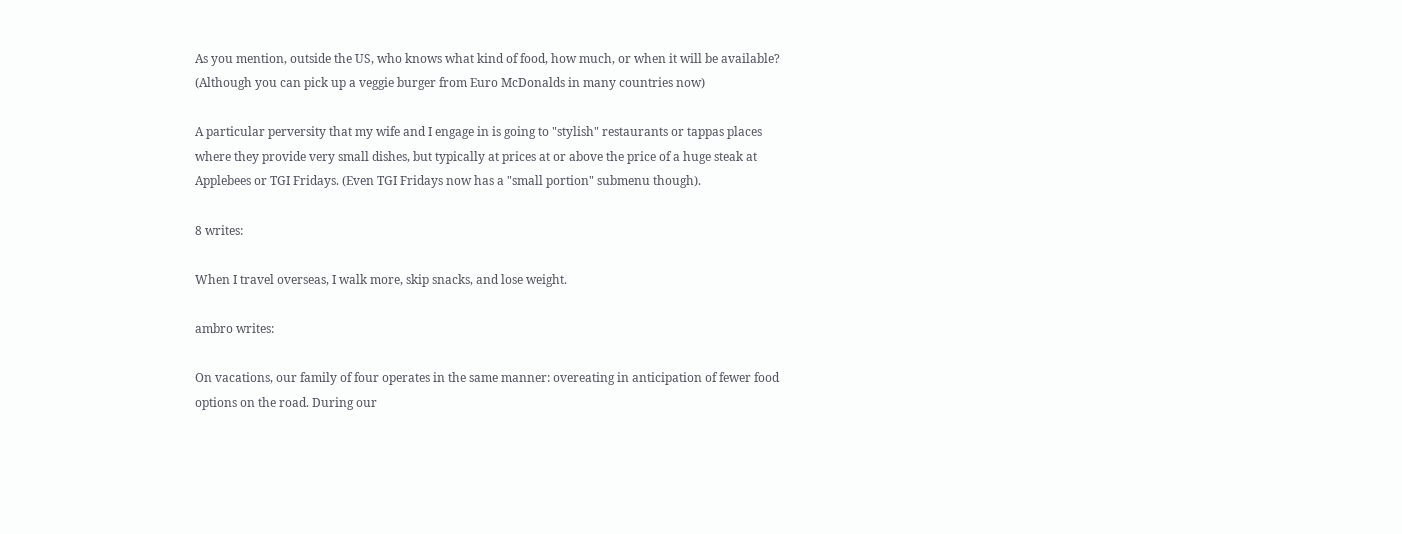As you mention, outside the US, who knows what kind of food, how much, or when it will be available? (Although you can pick up a veggie burger from Euro McDonalds in many countries now)

A particular perversity that my wife and I engage in is going to "stylish" restaurants or tappas places where they provide very small dishes, but typically at prices at or above the price of a huge steak at Applebees or TGI Fridays. (Even TGI Fridays now has a "small portion" submenu though).

8 writes:

When I travel overseas, I walk more, skip snacks, and lose weight.

ambro writes:

On vacations, our family of four operates in the same manner: overeating in anticipation of fewer food options on the road. During our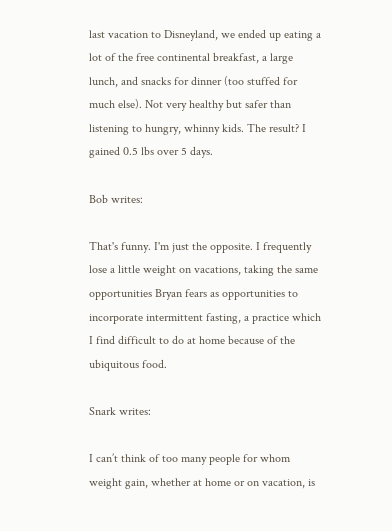last vacation to Disneyland, we ended up eating a lot of the free continental breakfast, a large lunch, and snacks for dinner (too stuffed for much else). Not very healthy but safer than listening to hungry, whinny kids. The result? I gained 0.5 lbs over 5 days.

Bob writes:

That's funny. I'm just the opposite. I frequently lose a little weight on vacations, taking the same opportunities Bryan fears as opportunities to incorporate intermittent fasting, a practice which I find difficult to do at home because of the ubiquitous food.

Snark writes:

I can’t think of too many people for whom weight gain, whether at home or on vacation, is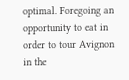optimal. Foregoing an opportunity to eat in order to tour Avignon in the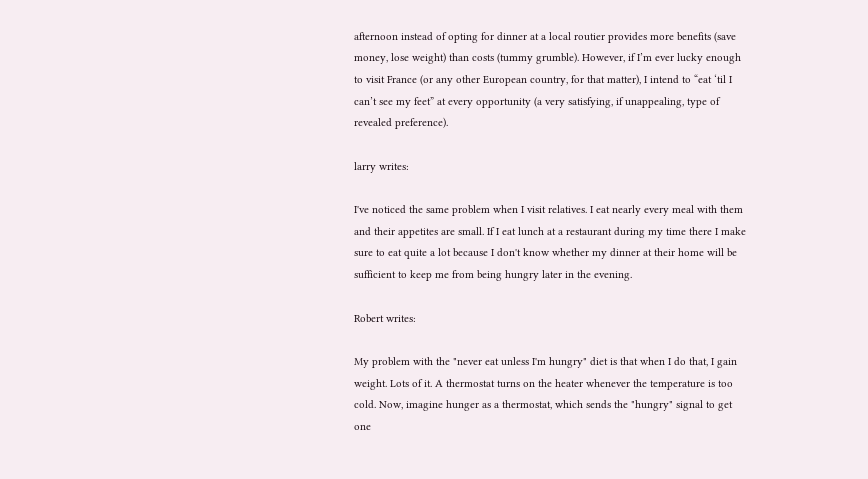afternoon instead of opting for dinner at a local routier provides more benefits (save money, lose weight) than costs (tummy grumble). However, if I’m ever lucky enough to visit France (or any other European country, for that matter), I intend to “eat ‘til I can’t see my feet” at every opportunity (a very satisfying, if unappealing, type of revealed preference).

larry writes:

I've noticed the same problem when I visit relatives. I eat nearly every meal with them and their appetites are small. If I eat lunch at a restaurant during my time there I make sure to eat quite a lot because I don't know whether my dinner at their home will be sufficient to keep me from being hungry later in the evening.

Robert writes:

My problem with the "never eat unless I'm hungry" diet is that when I do that, I gain weight. Lots of it. A thermostat turns on the heater whenever the temperature is too cold. Now, imagine hunger as a thermostat, which sends the "hungry" signal to get one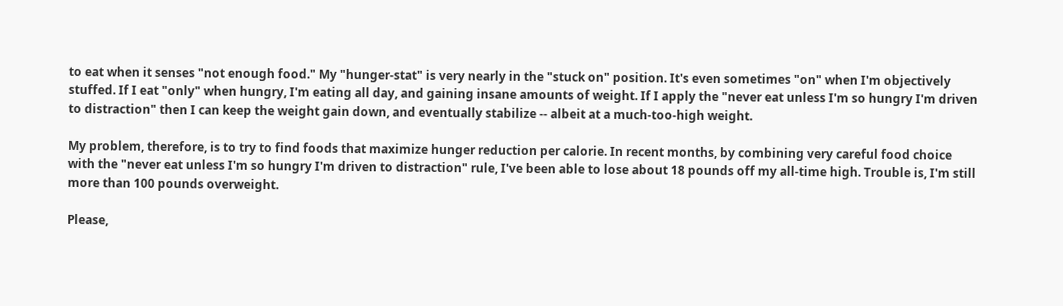to eat when it senses "not enough food." My "hunger-stat" is very nearly in the "stuck on" position. It's even sometimes "on" when I'm objectively stuffed. If I eat "only" when hungry, I'm eating all day, and gaining insane amounts of weight. If I apply the "never eat unless I'm so hungry I'm driven to distraction" then I can keep the weight gain down, and eventually stabilize -- albeit at a much-too-high weight.

My problem, therefore, is to try to find foods that maximize hunger reduction per calorie. In recent months, by combining very careful food choice with the "never eat unless I'm so hungry I'm driven to distraction" rule, I've been able to lose about 18 pounds off my all-time high. Trouble is, I'm still more than 100 pounds overweight.

Please,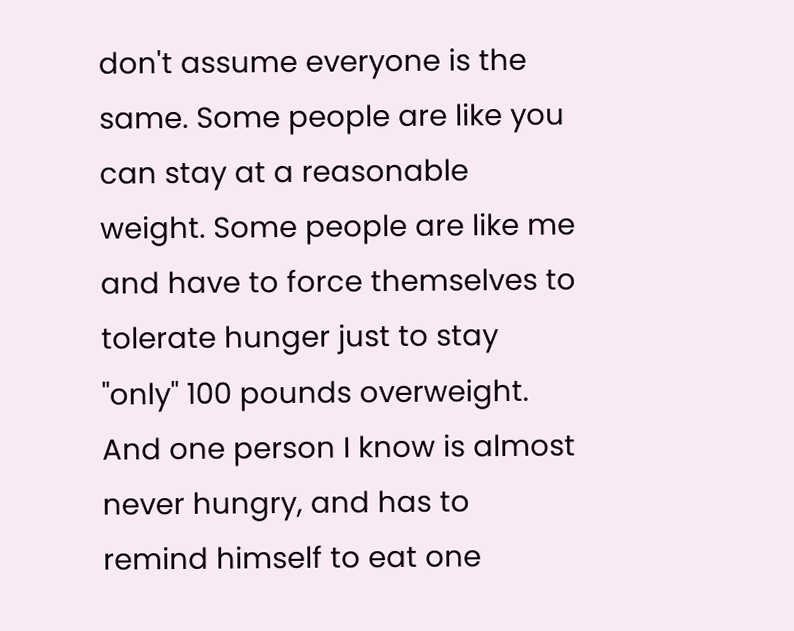don't assume everyone is the same. Some people are like you can stay at a reasonable weight. Some people are like me and have to force themselves to tolerate hunger just to stay "only" 100 pounds overweight. And one person I know is almost never hungry, and has to remind himself to eat one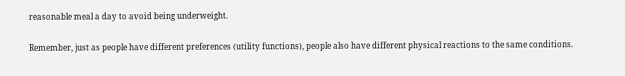reasonable meal a day to avoid being underweight.

Remember, just as people have different preferences (utility functions), people also have different physical reactions to the same conditions.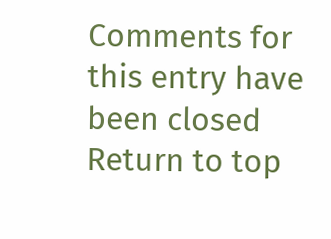Comments for this entry have been closed
Return to top